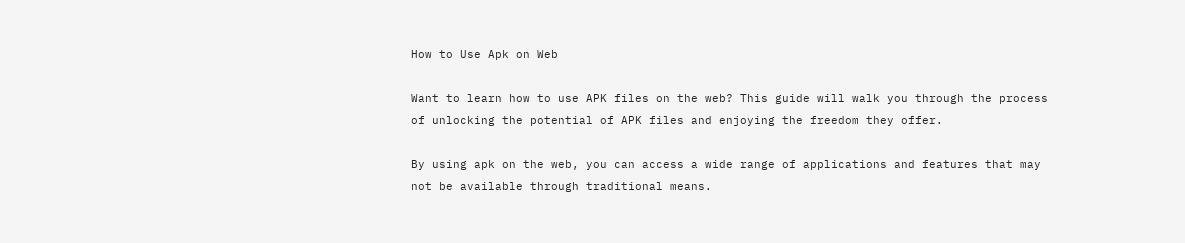How to Use Apk on Web

Want to learn how to use APK files on the web? This guide will walk you through the process of unlocking the potential of APK files and enjoying the freedom they offer.

By using apk on the web, you can access a wide range of applications and features that may not be available through traditional means.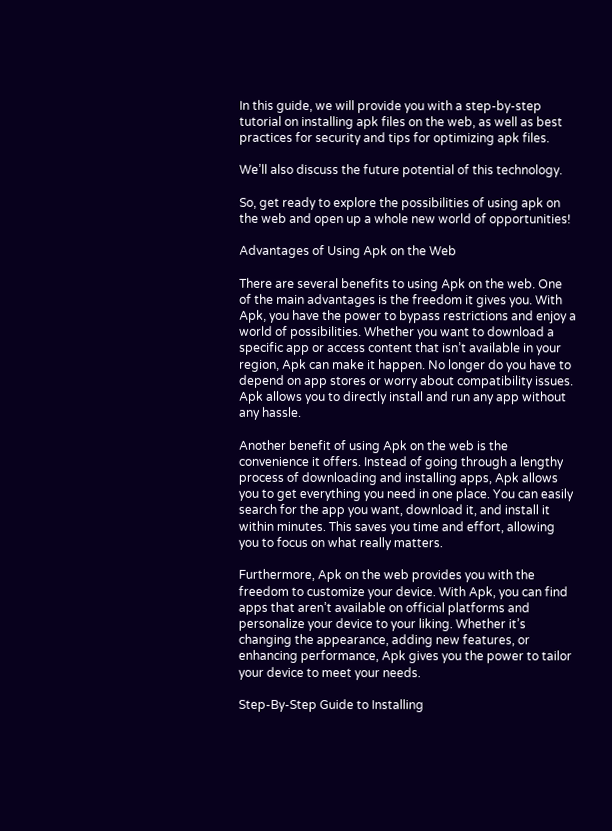In this guide, we will provide you with a step-by-step tutorial on installing apk files on the web, as well as best practices for security and tips for optimizing apk files.

We’ll also discuss the future potential of this technology.

So, get ready to explore the possibilities of using apk on the web and open up a whole new world of opportunities!

Advantages of Using Apk on the Web

There are several benefits to using Apk on the web. One of the main advantages is the freedom it gives you. With Apk, you have the power to bypass restrictions and enjoy a world of possibilities. Whether you want to download a specific app or access content that isn’t available in your region, Apk can make it happen. No longer do you have to depend on app stores or worry about compatibility issues. Apk allows you to directly install and run any app without any hassle.

Another benefit of using Apk on the web is the convenience it offers. Instead of going through a lengthy process of downloading and installing apps, Apk allows you to get everything you need in one place. You can easily search for the app you want, download it, and install it within minutes. This saves you time and effort, allowing you to focus on what really matters.

Furthermore, Apk on the web provides you with the freedom to customize your device. With Apk, you can find apps that aren’t available on official platforms and personalize your device to your liking. Whether it’s changing the appearance, adding new features, or enhancing performance, Apk gives you the power to tailor your device to meet your needs.

Step-By-Step Guide to Installing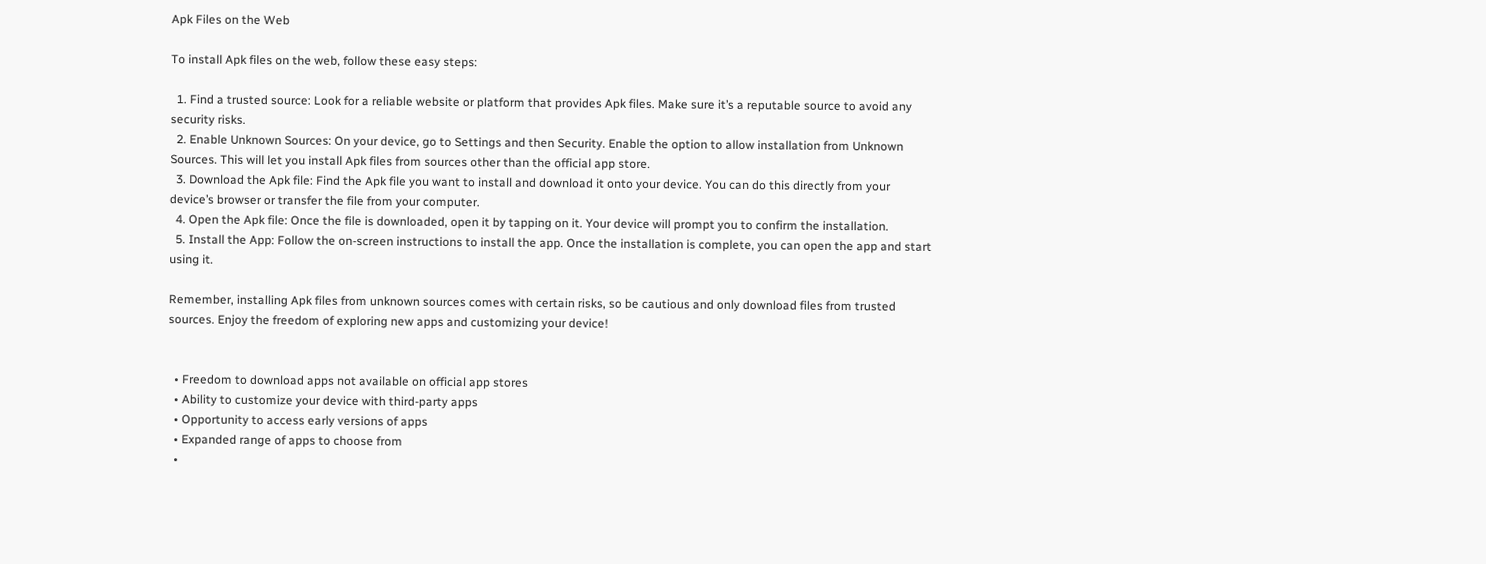Apk Files on the Web

To install Apk files on the web, follow these easy steps:

  1. Find a trusted source: Look for a reliable website or platform that provides Apk files. Make sure it’s a reputable source to avoid any security risks.
  2. Enable Unknown Sources: On your device, go to Settings and then Security. Enable the option to allow installation from Unknown Sources. This will let you install Apk files from sources other than the official app store.
  3. Download the Apk file: Find the Apk file you want to install and download it onto your device. You can do this directly from your device’s browser or transfer the file from your computer.
  4. Open the Apk file: Once the file is downloaded, open it by tapping on it. Your device will prompt you to confirm the installation.
  5. Install the App: Follow the on-screen instructions to install the app. Once the installation is complete, you can open the app and start using it.

Remember, installing Apk files from unknown sources comes with certain risks, so be cautious and only download files from trusted sources. Enjoy the freedom of exploring new apps and customizing your device!


  • Freedom to download apps not available on official app stores
  • Ability to customize your device with third-party apps
  • Opportunity to access early versions of apps
  • Expanded range of apps to choose from
  •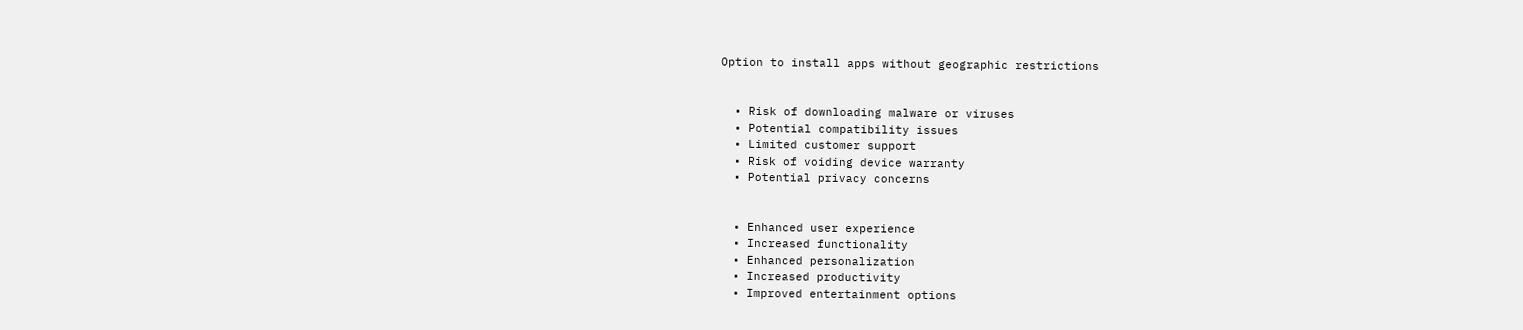Option to install apps without geographic restrictions


  • Risk of downloading malware or viruses
  • Potential compatibility issues
  • Limited customer support
  • Risk of voiding device warranty
  • Potential privacy concerns


  • Enhanced user experience
  • Increased functionality
  • Enhanced personalization
  • Increased productivity
  • Improved entertainment options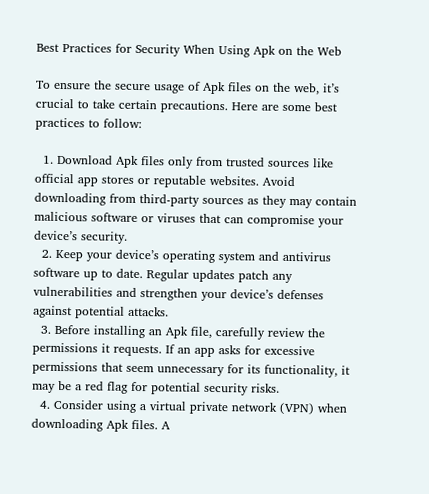Best Practices for Security When Using Apk on the Web

To ensure the secure usage of Apk files on the web, it’s crucial to take certain precautions. Here are some best practices to follow:

  1. Download Apk files only from trusted sources like official app stores or reputable websites. Avoid downloading from third-party sources as they may contain malicious software or viruses that can compromise your device’s security.
  2. Keep your device’s operating system and antivirus software up to date. Regular updates patch any vulnerabilities and strengthen your device’s defenses against potential attacks.
  3. Before installing an Apk file, carefully review the permissions it requests. If an app asks for excessive permissions that seem unnecessary for its functionality, it may be a red flag for potential security risks.
  4. Consider using a virtual private network (VPN) when downloading Apk files. A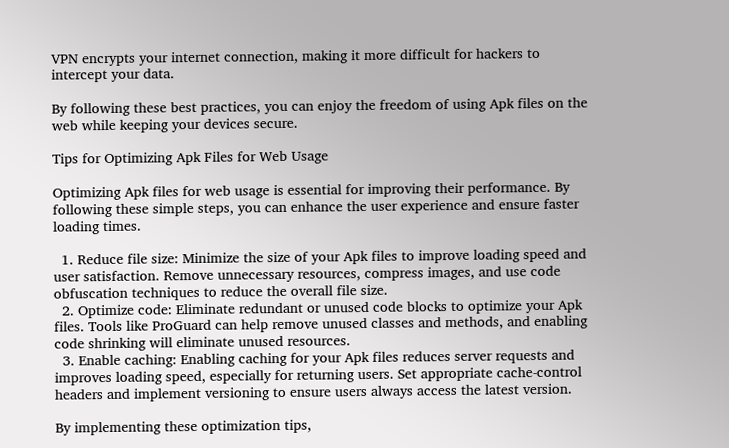VPN encrypts your internet connection, making it more difficult for hackers to intercept your data.

By following these best practices, you can enjoy the freedom of using Apk files on the web while keeping your devices secure.

Tips for Optimizing Apk Files for Web Usage

Optimizing Apk files for web usage is essential for improving their performance. By following these simple steps, you can enhance the user experience and ensure faster loading times.

  1. Reduce file size: Minimize the size of your Apk files to improve loading speed and user satisfaction. Remove unnecessary resources, compress images, and use code obfuscation techniques to reduce the overall file size.
  2. Optimize code: Eliminate redundant or unused code blocks to optimize your Apk files. Tools like ProGuard can help remove unused classes and methods, and enabling code shrinking will eliminate unused resources.
  3. Enable caching: Enabling caching for your Apk files reduces server requests and improves loading speed, especially for returning users. Set appropriate cache-control headers and implement versioning to ensure users always access the latest version.

By implementing these optimization tips,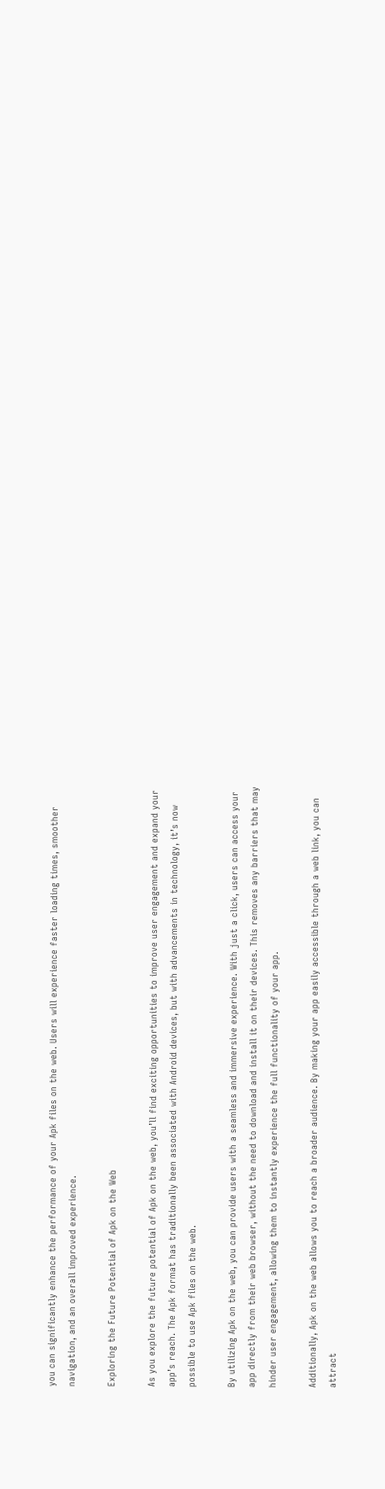you can significantly enhance the performance of your Apk files on the web. Users will experience faster loading times, smoother navigation, and an overall improved experience.

Exploring the Future Potential of Apk on the Web

As you explore the future potential of Apk on the web, you’ll find exciting opportunities to improve user engagement and expand your app’s reach. The Apk format has traditionally been associated with Android devices, but with advancements in technology, it’s now possible to use Apk files on the web.

By utilizing Apk on the web, you can provide users with a seamless and immersive experience. With just a click, users can access your app directly from their web browser, without the need to download and install it on their devices. This removes any barriers that may hinder user engagement, allowing them to instantly experience the full functionality of your app.

Additionally, Apk on the web allows you to reach a broader audience. By making your app easily accessible through a web link, you can attract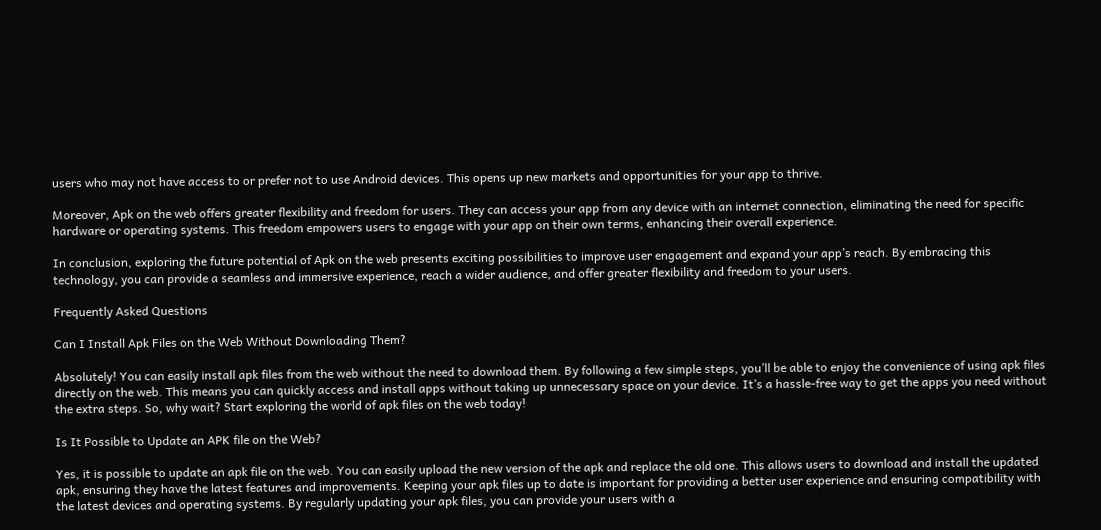users who may not have access to or prefer not to use Android devices. This opens up new markets and opportunities for your app to thrive.

Moreover, Apk on the web offers greater flexibility and freedom for users. They can access your app from any device with an internet connection, eliminating the need for specific hardware or operating systems. This freedom empowers users to engage with your app on their own terms, enhancing their overall experience.

In conclusion, exploring the future potential of Apk on the web presents exciting possibilities to improve user engagement and expand your app’s reach. By embracing this technology, you can provide a seamless and immersive experience, reach a wider audience, and offer greater flexibility and freedom to your users.

Frequently Asked Questions

Can I Install Apk Files on the Web Without Downloading Them?

Absolutely! You can easily install apk files from the web without the need to download them. By following a few simple steps, you’ll be able to enjoy the convenience of using apk files directly on the web. This means you can quickly access and install apps without taking up unnecessary space on your device. It’s a hassle-free way to get the apps you need without the extra steps. So, why wait? Start exploring the world of apk files on the web today!

Is It Possible to Update an APK file on the Web?

Yes, it is possible to update an apk file on the web. You can easily upload the new version of the apk and replace the old one. This allows users to download and install the updated apk, ensuring they have the latest features and improvements. Keeping your apk files up to date is important for providing a better user experience and ensuring compatibility with the latest devices and operating systems. By regularly updating your apk files, you can provide your users with a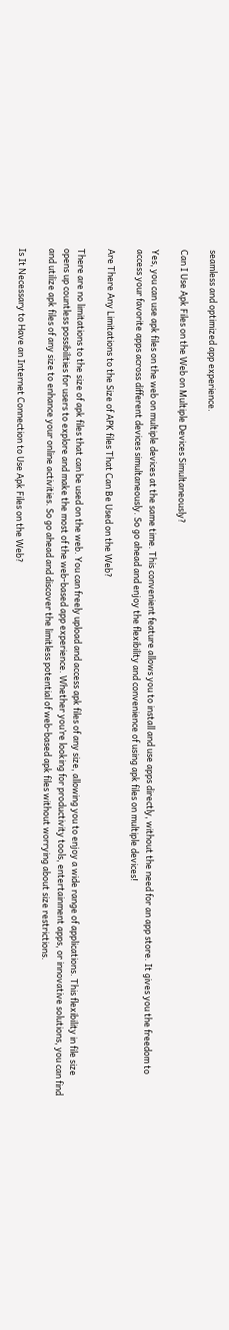seamless and optimized app experience.

Can I Use Apk Files on the Web on Multiple Devices Simultaneously?

Yes, you can use apk files on the web on multiple devices at the same time. This convenient feature allows you to install and use apps directly, without the need for an app store. It gives you the freedom to access your favorite apps across different devices simultaneously. So go ahead and enjoy the flexibility and convenience of using apk files on multiple devices!

Are There Any Limitations to the Size of APK files That Can Be Used on the Web?

There are no limitations to the size of apk files that can be used on the web. You can freely upload and access apk files of any size, allowing you to enjoy a wide range of applications. This flexibility in file size opens up countless possibilities for users to explore and make the most of the web-based app experience. Whether you’re looking for productivity tools, entertainment apps, or innovative solutions, you can find and utilize apk files of any size to enhance your online activities. So go ahead and discover the limitless potential of web-based apk files without worrying about size restrictions.

Is It Necessary to Have an Internet Connection to Use Apk Files on the Web?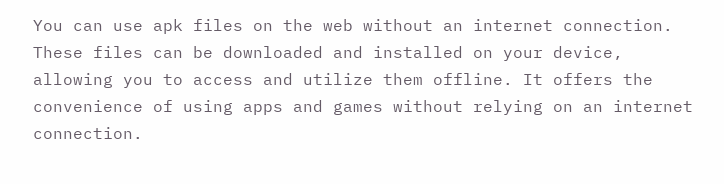You can use apk files on the web without an internet connection. These files can be downloaded and installed on your device, allowing you to access and utilize them offline. It offers the convenience of using apps and games without relying on an internet connection.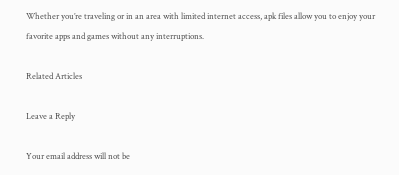Whether you’re traveling or in an area with limited internet access, apk files allow you to enjoy your favorite apps and games without any interruptions.

Related Articles

Leave a Reply

Your email address will not be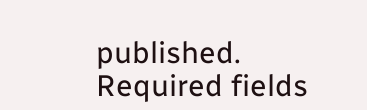published. Required fields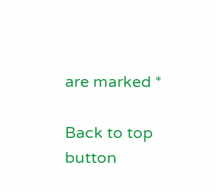are marked *

Back to top button